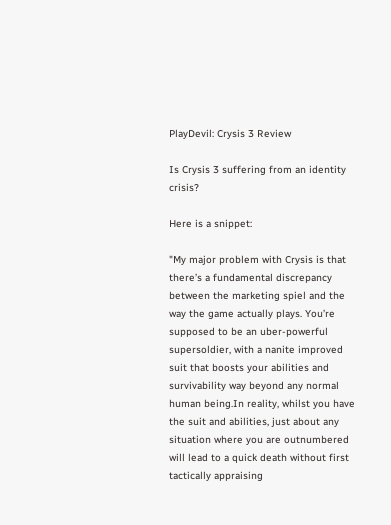PlayDevil: Crysis 3 Review

Is Crysis 3 suffering from an identity crisis?

Here is a snippet:

"My major problem with Crysis is that there’s a fundamental discrepancy between the marketing spiel and the way the game actually plays. You’re supposed to be an uber-powerful supersoldier, with a nanite improved suit that boosts your abilities and survivability way beyond any normal human being.In reality, whilst you have the suit and abilities, just about any situation where you are outnumbered will lead to a quick death without first tactically appraising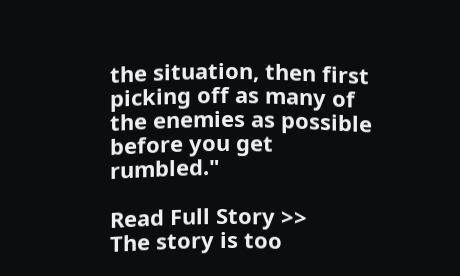the situation, then first picking off as many of the enemies as possible before you get rumbled."

Read Full Story >>
The story is too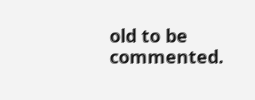old to be commented.